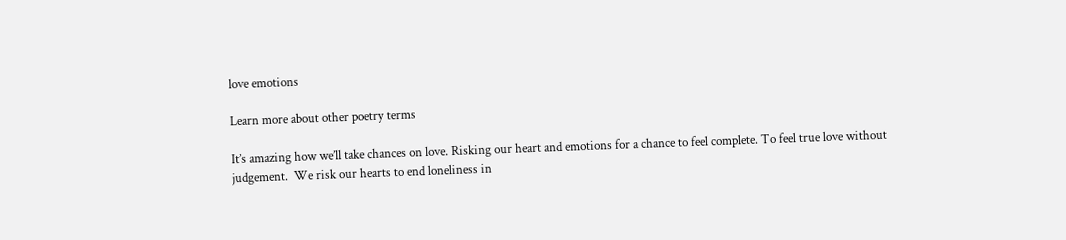love emotions

Learn more about other poetry terms

It’s amazing how we’ll take chances on love. Risking our heart and emotions for a chance to feel complete. To feel true love without judgement.  We risk our hearts to end loneliness in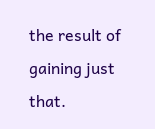the result of gaining just that.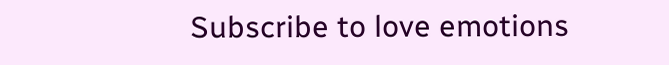Subscribe to love emotions